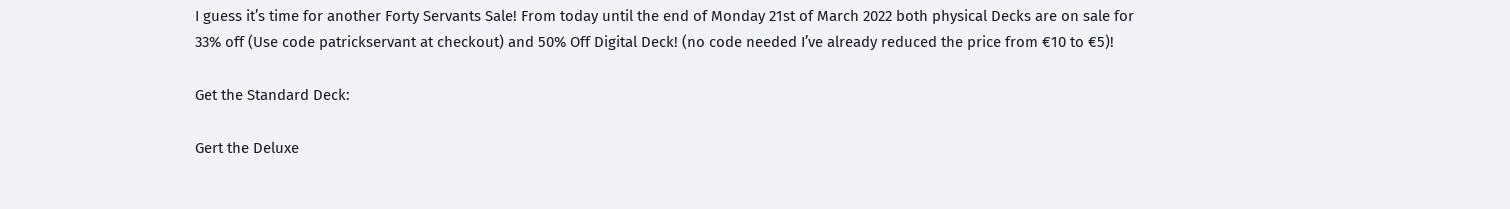I guess it’s time for another Forty Servants Sale! From today until the end of Monday 21st of March 2022 both physical Decks are on sale for 33% off (Use code patrickservant at checkout) and 50% Off Digital Deck! (no code needed I’ve already reduced the price from €10 to €5)!

Get the Standard Deck:

Gert the Deluxe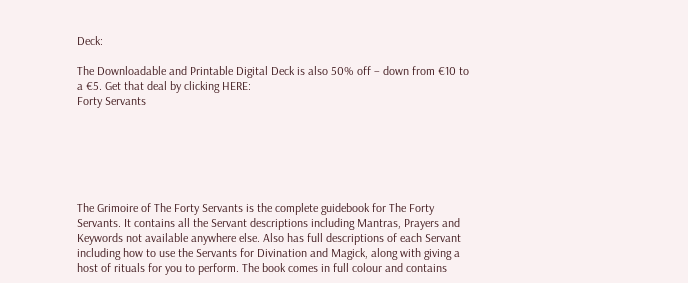Deck:

The Downloadable and Printable Digital Deck is also 50% off – down from €10 to a €5. Get that deal by clicking HERE:
Forty Servants






The Grimoire of The Forty Servants is the complete guidebook for The Forty Servants. It contains all the Servant descriptions including Mantras, Prayers and Keywords not available anywhere else. Also has full descriptions of each Servant including how to use the Servants for Divination and Magick, along with giving a host of rituals for you to perform. The book comes in full colour and contains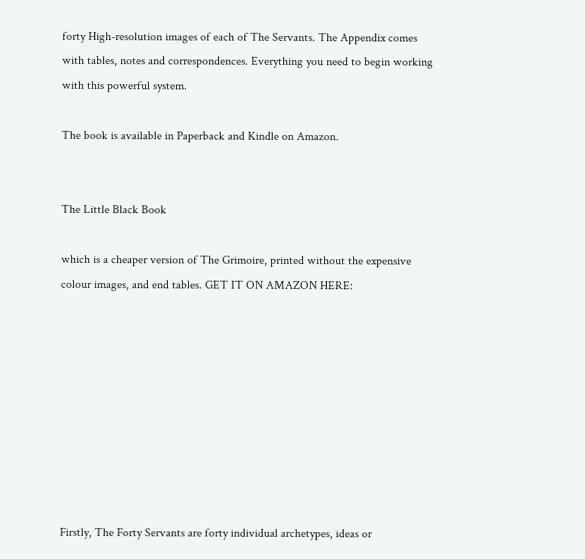forty High-resolution images of each of The Servants. The Appendix comes with tables, notes and correspondences. Everything you need to begin working with this powerful system.

The book is available in Paperback and Kindle on Amazon.


The Little Black Book

which is a cheaper version of The Grimoire, printed without the expensive colour images, and end tables. GET IT ON AMAZON HERE:









Firstly, The Forty Servants are forty individual archetypes, ideas or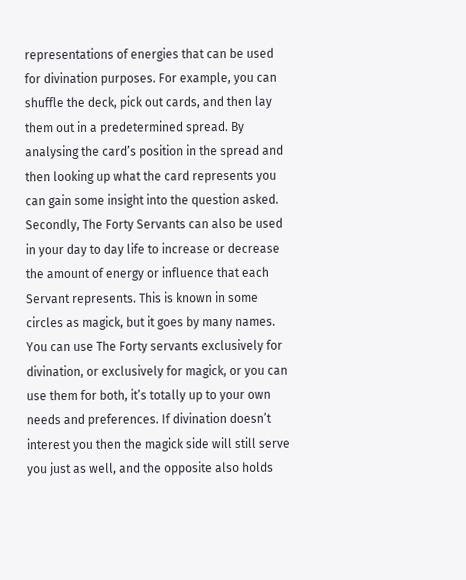representations of energies that can be used for divination purposes. For example, you can shuffle the deck, pick out cards, and then lay them out in a predetermined spread. By analysing the card’s position in the spread and then looking up what the card represents you can gain some insight into the question asked. Secondly, The Forty Servants can also be used in your day to day life to increase or decrease the amount of energy or influence that each Servant represents. This is known in some circles as magick, but it goes by many names. You can use The Forty servants exclusively for divination, or exclusively for magick, or you can use them for both, it’s totally up to your own needs and preferences. If divination doesn’t interest you then the magick side will still serve you just as well, and the opposite also holds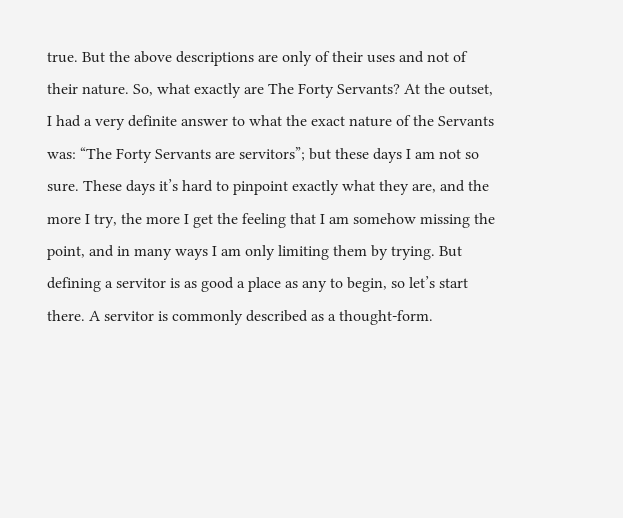true. But the above descriptions are only of their uses and not of their nature. So, what exactly are The Forty Servants? At the outset, I had a very definite answer to what the exact nature of the Servants was: “The Forty Servants are servitors”; but these days I am not so sure. These days it’s hard to pinpoint exactly what they are, and the more I try, the more I get the feeling that I am somehow missing the point, and in many ways I am only limiting them by trying. But defining a servitor is as good a place as any to begin, so let’s start there. A servitor is commonly described as a thought-form.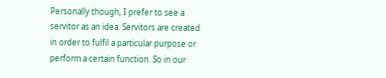Personally though, I prefer to see a servitor as an idea. Servitors are created in order to fulfil a particular purpose or perform a certain function. So in our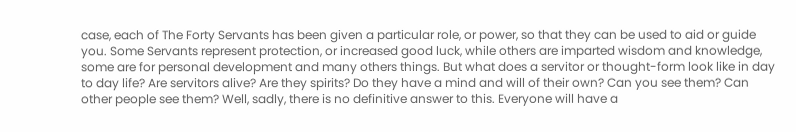case, each of The Forty Servants has been given a particular role, or power, so that they can be used to aid or guide you. Some Servants represent protection, or increased good luck, while others are imparted wisdom and knowledge, some are for personal development and many others things. But what does a servitor or thought-form look like in day to day life? Are servitors alive? Are they spirits? Do they have a mind and will of their own? Can you see them? Can other people see them? Well, sadly, there is no definitive answer to this. Everyone will have a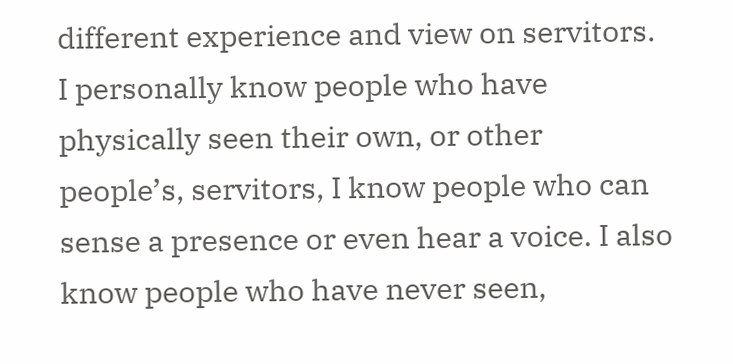different experience and view on servitors. I personally know people who have physically seen their own, or other people’s, servitors, I know people who can sense a presence or even hear a voice. I also know people who have never seen,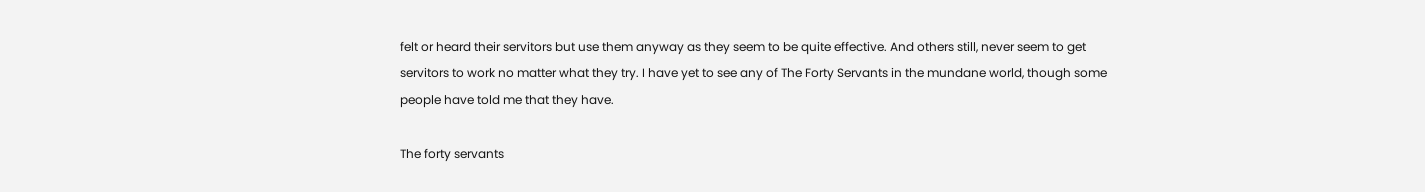felt or heard their servitors but use them anyway as they seem to be quite effective. And others still, never seem to get servitors to work no matter what they try. I have yet to see any of The Forty Servants in the mundane world, though some people have told me that they have.

The forty servants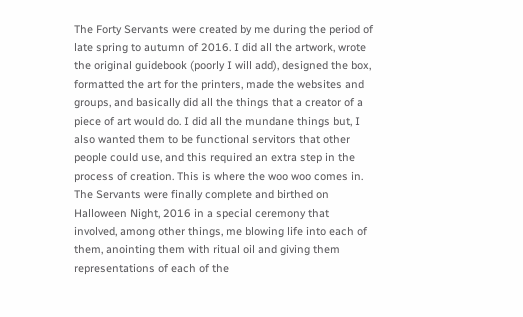The Forty Servants were created by me during the period of late spring to autumn of 2016. I did all the artwork, wrote the original guidebook (poorly I will add), designed the box, formatted the art for the printers, made the websites and groups, and basically did all the things that a creator of a piece of art would do. I did all the mundane things but, I also wanted them to be functional servitors that other people could use, and this required an extra step in the process of creation. This is where the woo woo comes in. The Servants were finally complete and birthed on Halloween Night, 2016 in a special ceremony that involved, among other things, me blowing life into each of them, anointing them with ritual oil and giving them representations of each of the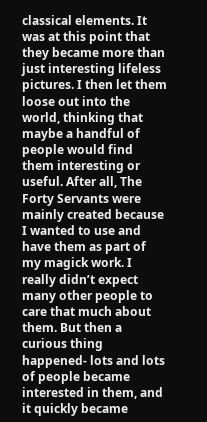classical elements. It was at this point that they became more than just interesting lifeless pictures. I then let them loose out into the world, thinking that maybe a handful of people would find them interesting or useful. After all, The Forty Servants were mainly created because I wanted to use and have them as part of my magick work. I really didn’t expect many other people to care that much about them. But then a curious thing happened- lots and lots of people became interested in them, and it quickly became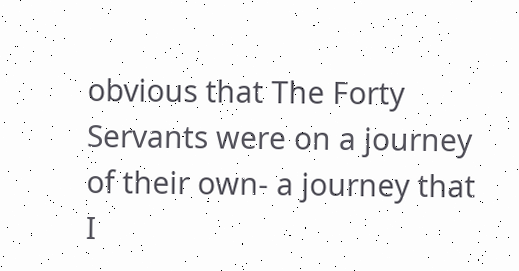obvious that The Forty Servants were on a journey of their own- a journey that I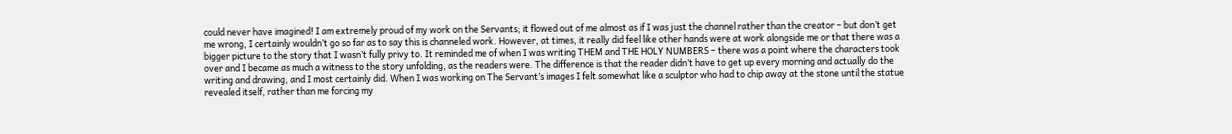could never have imagined! I am extremely proud of my work on the Servants; it flowed out of me almost as if I was just the channel rather than the creator – but don’t get me wrong, I certainly wouldn’t go so far as to say this is channeled work. However, at times, it really did feel like other hands were at work alongside me or that there was a bigger picture to the story that I wasn’t fully privy to. It reminded me of when I was writing THEM and THE HOLY NUMBERS – there was a point where the characters took over and I became as much a witness to the story unfolding, as the readers were. The difference is that the reader didn’t have to get up every morning and actually do the writing and drawing, and I most certainly did. When I was working on The Servant’s images I felt somewhat like a sculptor who had to chip away at the stone until the statue revealed itself, rather than me forcing my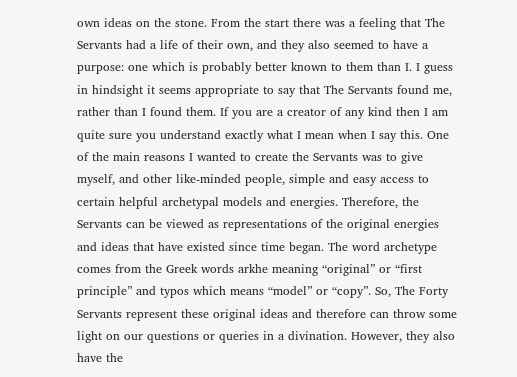own ideas on the stone. From the start there was a feeling that The Servants had a life of their own, and they also seemed to have a purpose: one which is probably better known to them than I. I guess in hindsight it seems appropriate to say that The Servants found me, rather than I found them. If you are a creator of any kind then I am quite sure you understand exactly what I mean when I say this. One of the main reasons I wanted to create the Servants was to give myself, and other like-minded people, simple and easy access to certain helpful archetypal models and energies. Therefore, the Servants can be viewed as representations of the original energies and ideas that have existed since time began. The word archetype comes from the Greek words arkhe meaning “original” or “first principle” and typos which means “model” or “copy”. So, The Forty Servants represent these original ideas and therefore can throw some light on our questions or queries in a divination. However, they also have the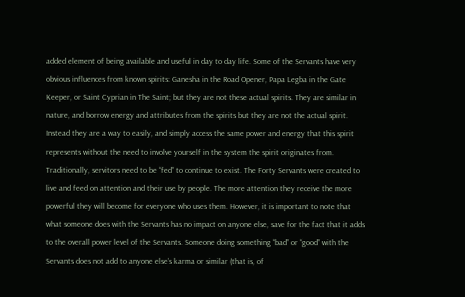added element of being available and useful in day to day life. Some of the Servants have very obvious influences from known spirits: Ganesha in the Road Opener, Papa Legba in the Gate Keeper, or Saint Cyprian in The Saint; but they are not these actual spirits. They are similar in nature, and borrow energy and attributes from the spirits but they are not the actual spirit. Instead they are a way to easily, and simply access the same power and energy that this spirit represents without the need to involve yourself in the system the spirit originates from. Traditionally, servitors need to be “fed” to continue to exist. The Forty Servants were created to live and feed on attention and their use by people. The more attention they receive the more powerful they will become for everyone who uses them. However, it is important to note that what someone does with the Servants has no impact on anyone else, save for the fact that it adds to the overall power level of the Servants. Someone doing something “bad” or “good” with the Servants does not add to anyone else’s karma or similar (that is, of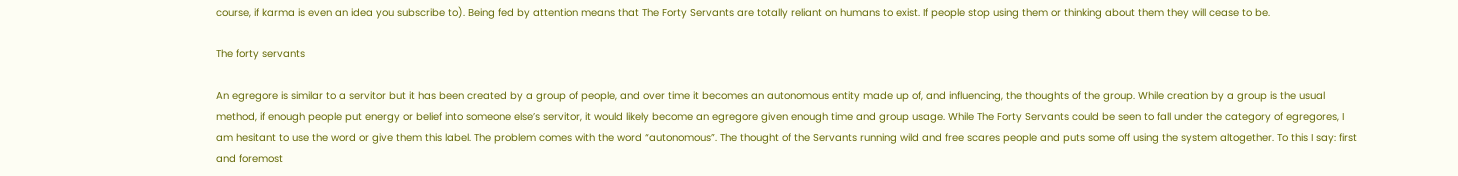course, if karma is even an idea you subscribe to). Being fed by attention means that The Forty Servants are totally reliant on humans to exist. If people stop using them or thinking about them they will cease to be.

The forty servants

An egregore is similar to a servitor but it has been created by a group of people, and over time it becomes an autonomous entity made up of, and influencing, the thoughts of the group. While creation by a group is the usual method, if enough people put energy or belief into someone else’s servitor, it would likely become an egregore given enough time and group usage. While The Forty Servants could be seen to fall under the category of egregores, I am hesitant to use the word or give them this label. The problem comes with the word “autonomous”. The thought of the Servants running wild and free scares people and puts some off using the system altogether. To this I say: first and foremost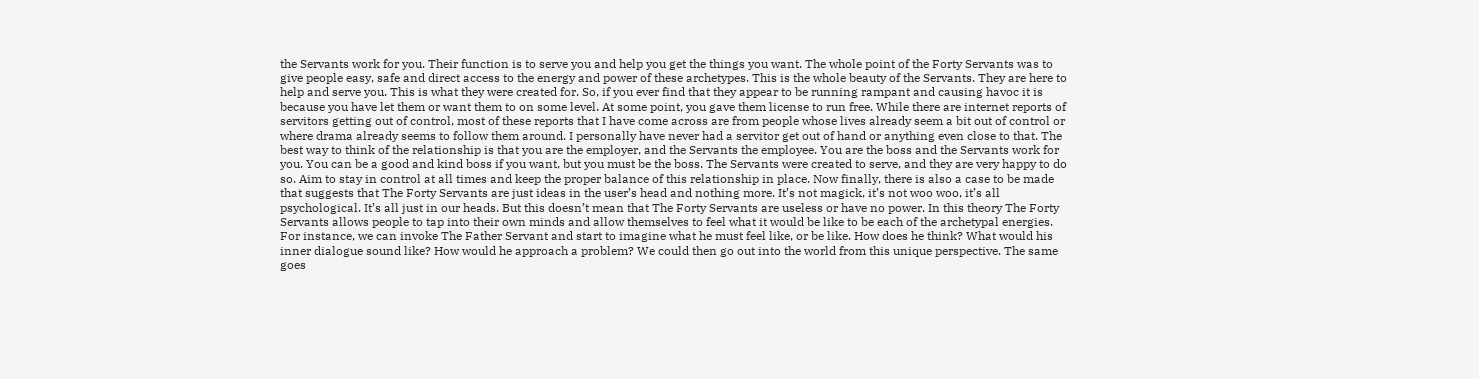the Servants work for you. Their function is to serve you and help you get the things you want. The whole point of the Forty Servants was to give people easy, safe and direct access to the energy and power of these archetypes. This is the whole beauty of the Servants. They are here to help and serve you. This is what they were created for. So, if you ever find that they appear to be running rampant and causing havoc it is because you have let them or want them to on some level. At some point, you gave them license to run free. While there are internet reports of servitors getting out of control, most of these reports that I have come across are from people whose lives already seem a bit out of control or where drama already seems to follow them around. I personally have never had a servitor get out of hand or anything even close to that. The best way to think of the relationship is that you are the employer, and the Servants the employee. You are the boss and the Servants work for you. You can be a good and kind boss if you want, but you must be the boss. The Servants were created to serve, and they are very happy to do so. Aim to stay in control at all times and keep the proper balance of this relationship in place. Now finally, there is also a case to be made that suggests that The Forty Servants are just ideas in the user’s head and nothing more. It’s not magick, it’s not woo woo, it’s all psychological. It’s all just in our heads. But this doesn’t mean that The Forty Servants are useless or have no power. In this theory The Forty Servants allows people to tap into their own minds and allow themselves to feel what it would be like to be each of the archetypal energies. For instance, we can invoke The Father Servant and start to imagine what he must feel like, or be like. How does he think? What would his inner dialogue sound like? How would he approach a problem? We could then go out into the world from this unique perspective. The same goes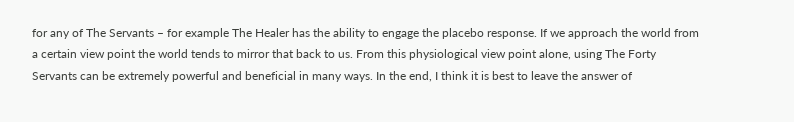for any of The Servants – for example The Healer has the ability to engage the placebo response. If we approach the world from a certain view point the world tends to mirror that back to us. From this physiological view point alone, using The Forty Servants can be extremely powerful and beneficial in many ways. In the end, I think it is best to leave the answer of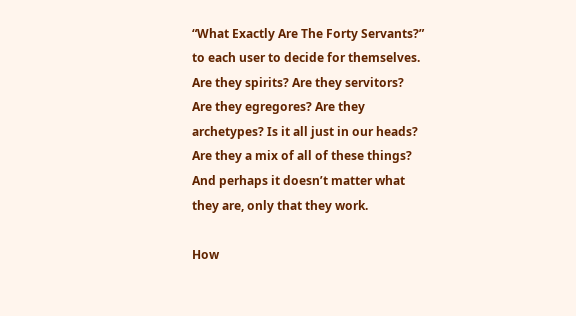“What Exactly Are The Forty Servants?” to each user to decide for themselves. Are they spirits? Are they servitors? Are they egregores? Are they archetypes? Is it all just in our heads? Are they a mix of all of these things? And perhaps it doesn’t matter what they are, only that they work.

How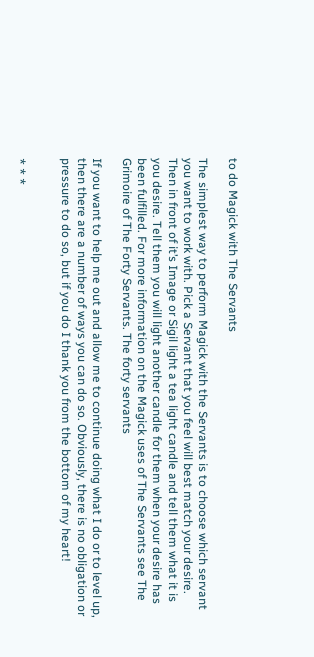to do Magick with The Servants

The simplest way to perform Magick with the Servants is to choose which servant you want to work with. Pick a Servant that you feel will best match your desire. Then in front of it’s Image or Sigil light a tea light candle and tell them what it is you desire. Tell them you will light another candle for them when your desire has been fulfilled. For more information on the Magick uses of The Servants see The Grimoire of The Forty Servants. The forty servants

If you want to help me out and allow me to continue doing what I do or to level up, then there are a number of ways you can do so. Obviously, there is no obligation or pressure to do so, but if you do I thank you from the bottom of my heart!


* * *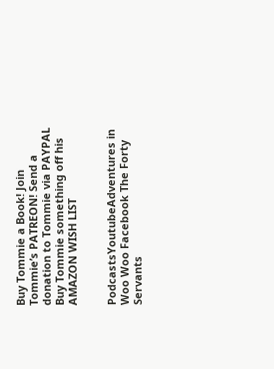Buy Tommie a Book! Join Tommie’s PATREON! Send a donation to Tommie via PAYPAL Buy Tommie something off his AMAZON WISH LIST


PodcastsYoutubeAdventures in Woo Woo Facebook The Forty Servants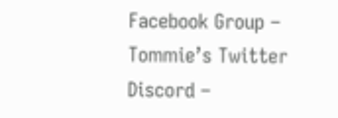Facebook Group – Tommie’s Twitter Discord –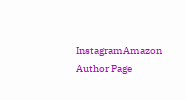InstagramAmazon Author Page